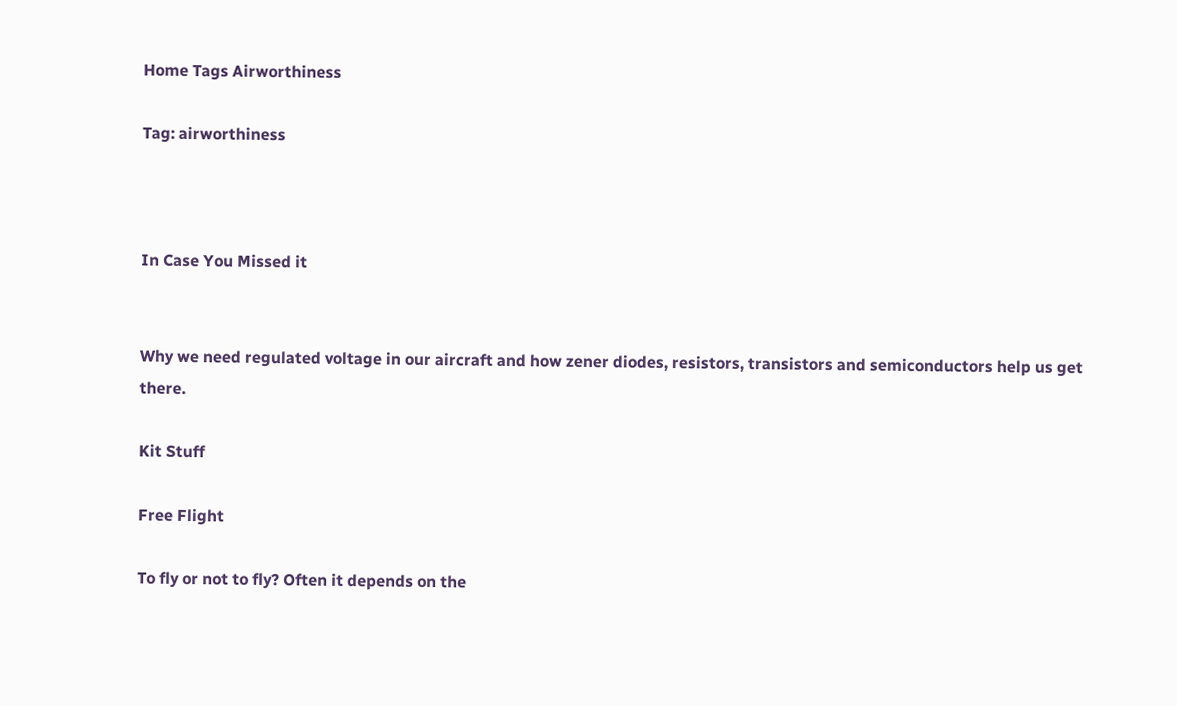Home Tags Airworthiness

Tag: airworthiness



In Case You Missed it


Why we need regulated voltage in our aircraft and how zener diodes, resistors, transistors and semiconductors help us get there.

Kit Stuff

Free Flight

To fly or not to fly? Often it depends on the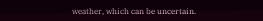weather, which can be uncertain.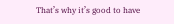That’s why it’s good to have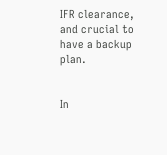IFR clearance, and crucial to have a backup plan.


In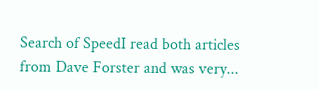Search of SpeedI read both articles from Dave Forster and was very...